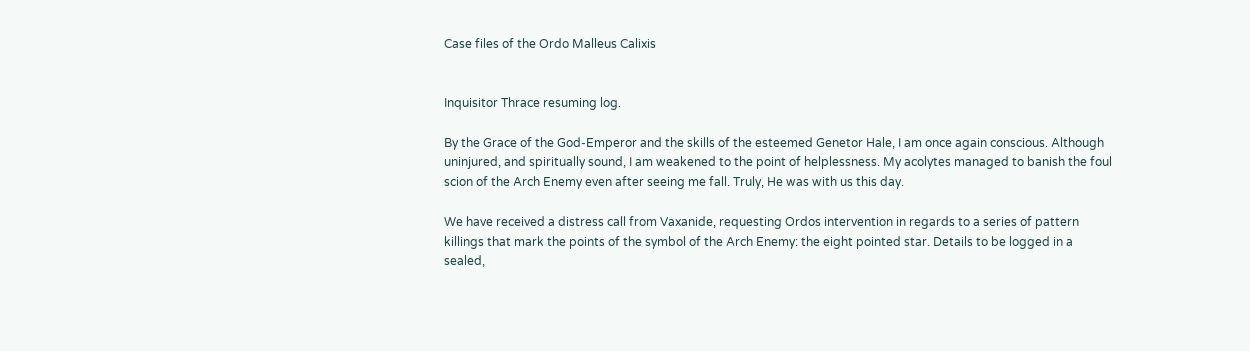Case files of the Ordo Malleus Calixis


Inquisitor Thrace resuming log.

By the Grace of the God-Emperor and the skills of the esteemed Genetor Hale, I am once again conscious. Although uninjured, and spiritually sound, I am weakened to the point of helplessness. My acolytes managed to banish the foul scion of the Arch Enemy even after seeing me fall. Truly, He was with us this day.

We have received a distress call from Vaxanide, requesting Ordos intervention in regards to a series of pattern killings that mark the points of the symbol of the Arch Enemy: the eight pointed star. Details to be logged in a sealed,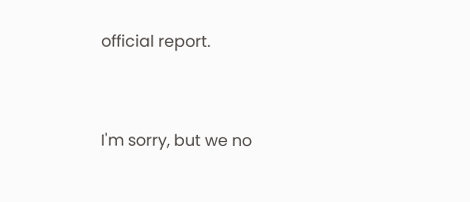official report.



I'm sorry, but we no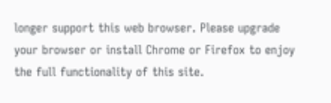longer support this web browser. Please upgrade your browser or install Chrome or Firefox to enjoy the full functionality of this site.